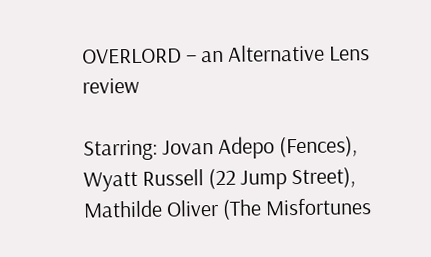OVERLORD – an Alternative Lens review

Starring: Jovan Adepo (Fences), Wyatt Russell (22 Jump Street), Mathilde Oliver (The Misfortunes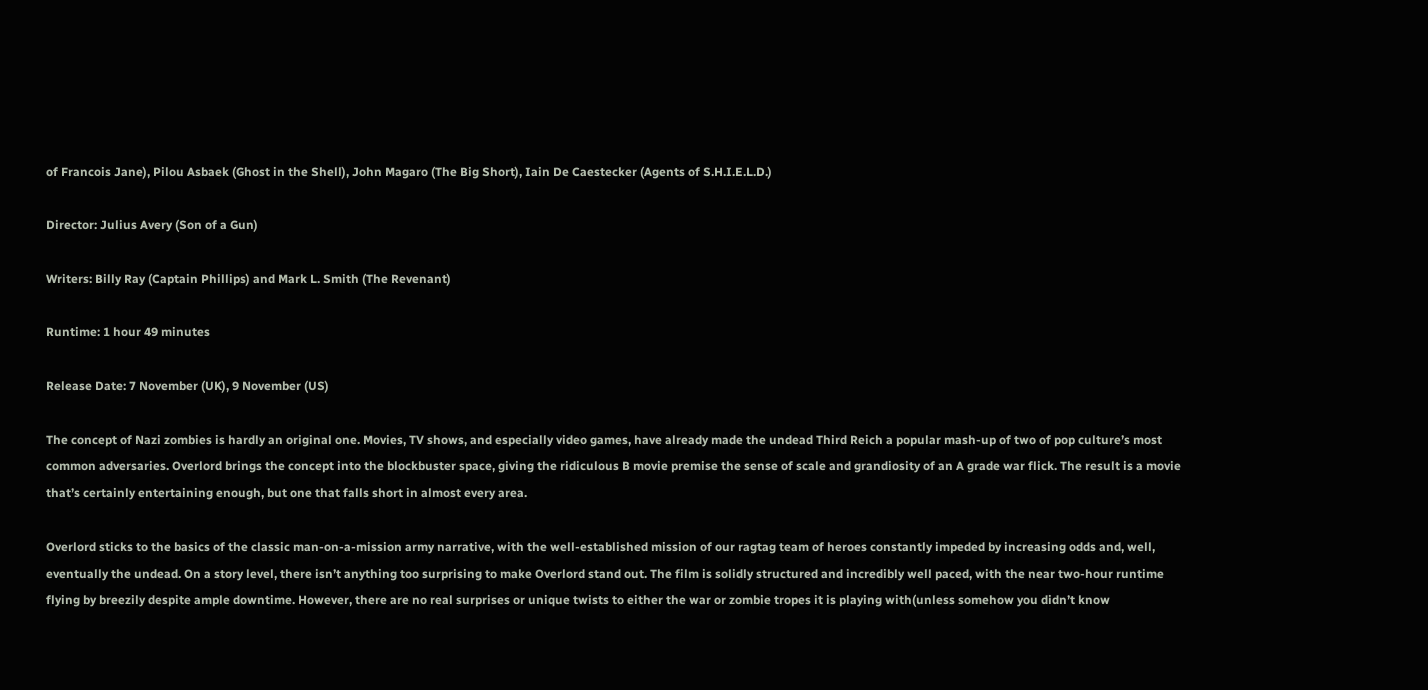of Francois Jane), Pilou Asbaek (Ghost in the Shell), John Magaro (The Big Short), Iain De Caestecker (Agents of S.H.I.E.L.D.)

Director: Julius Avery (Son of a Gun)

Writers: Billy Ray (Captain Phillips) and Mark L. Smith (The Revenant)

Runtime: 1 hour 49 minutes

Release Date: 7 November (UK), 9 November (US)

The concept of Nazi zombies is hardly an original one. Movies, TV shows, and especially video games, have already made the undead Third Reich a popular mash-up of two of pop culture’s most common adversaries. Overlord brings the concept into the blockbuster space, giving the ridiculous B movie premise the sense of scale and grandiosity of an A grade war flick. The result is a movie that’s certainly entertaining enough, but one that falls short in almost every area.

Overlord sticks to the basics of the classic man-on-a-mission army narrative, with the well-established mission of our ragtag team of heroes constantly impeded by increasing odds and, well, eventually the undead. On a story level, there isn’t anything too surprising to make Overlord stand out. The film is solidly structured and incredibly well paced, with the near two-hour runtime flying by breezily despite ample downtime. However, there are no real surprises or unique twists to either the war or zombie tropes it is playing with(unless somehow you didn’t know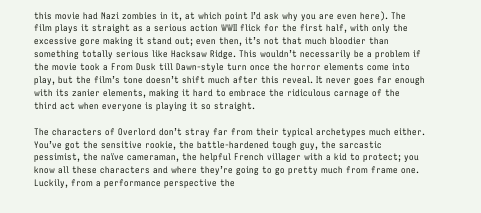this movie had Nazi zombies in it, at which point I’d ask why you are even here). The film plays it straight as a serious action WWII flick for the first half, with only the excessive gore making it stand out; even then, it’s not that much bloodier than something totally serious like Hacksaw Ridge. This wouldn’t necessarily be a problem if the movie took a From Dusk till Dawn-style turn once the horror elements come into play, but the film’s tone doesn’t shift much after this reveal. It never goes far enough with its zanier elements, making it hard to embrace the ridiculous carnage of the third act when everyone is playing it so straight.

The characters of Overlord don’t stray far from their typical archetypes much either. You’ve got the sensitive rookie, the battle-hardened tough guy, the sarcastic pessimist, the naïve cameraman, the helpful French villager with a kid to protect; you know all these characters and where they’re going to go pretty much from frame one. Luckily, from a performance perspective the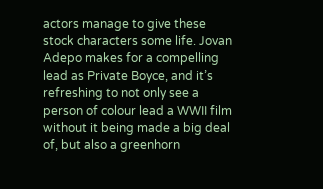actors manage to give these stock characters some life. Jovan Adepo makes for a compelling lead as Private Boyce, and it’s refreshing to not only see a person of colour lead a WWII film without it being made a big deal of, but also a greenhorn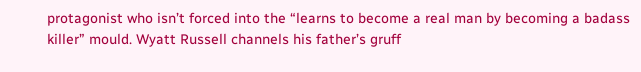protagonist who isn’t forced into the “learns to become a real man by becoming a badass killer” mould. Wyatt Russell channels his father’s gruff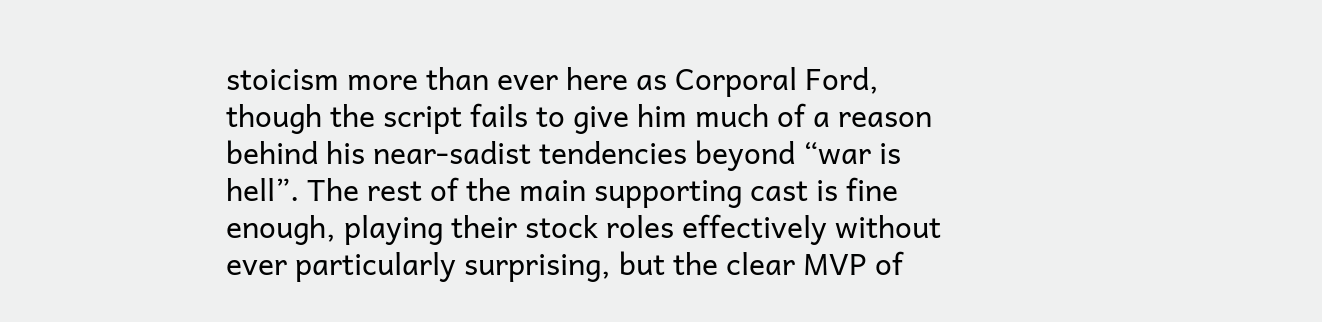stoicism more than ever here as Corporal Ford, though the script fails to give him much of a reason behind his near-sadist tendencies beyond “war is hell”. The rest of the main supporting cast is fine enough, playing their stock roles effectively without ever particularly surprising, but the clear MVP of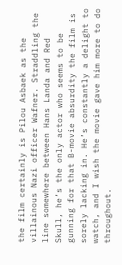the film certainly is Pilou Asbaek as the villainous Nazi officer Wafner. Straddling the line somewhere between Hans Landa and Red Skull, he’s the only actor who seems to be gunning for that B-movie absurdity the film is sorely lacking in. He’s constantly a delight to watch, and I wish the movie gave him more to do throughout.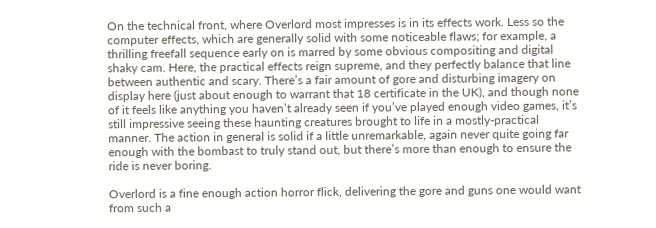On the technical front, where Overlord most impresses is in its effects work. Less so the computer effects, which are generally solid with some noticeable flaws; for example, a thrilling freefall sequence early on is marred by some obvious compositing and digital shaky cam. Here, the practical effects reign supreme, and they perfectly balance that line between authentic and scary. There’s a fair amount of gore and disturbing imagery on display here (just about enough to warrant that 18 certificate in the UK), and though none of it feels like anything you haven’t already seen if you’ve played enough video games, it’s still impressive seeing these haunting creatures brought to life in a mostly-practical manner. The action in general is solid if a little unremarkable, again never quite going far enough with the bombast to truly stand out, but there’s more than enough to ensure the ride is never boring.

Overlord is a fine enough action horror flick, delivering the gore and guns one would want from such a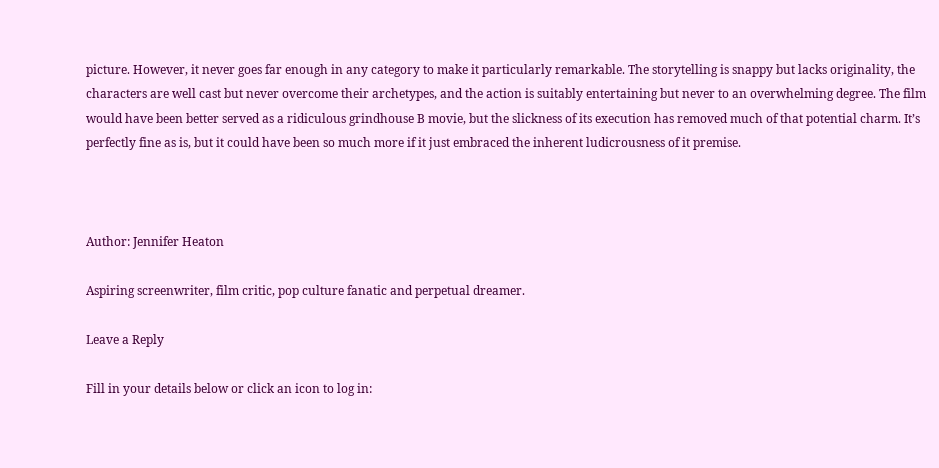picture. However, it never goes far enough in any category to make it particularly remarkable. The storytelling is snappy but lacks originality, the characters are well cast but never overcome their archetypes, and the action is suitably entertaining but never to an overwhelming degree. The film would have been better served as a ridiculous grindhouse B movie, but the slickness of its execution has removed much of that potential charm. It’s perfectly fine as is, but it could have been so much more if it just embraced the inherent ludicrousness of it premise.



Author: Jennifer Heaton

Aspiring screenwriter, film critic, pop culture fanatic and perpetual dreamer.

Leave a Reply

Fill in your details below or click an icon to log in: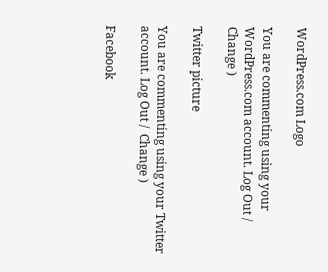WordPress.com Logo

You are commenting using your WordPress.com account. Log Out /  Change )

Twitter picture

You are commenting using your Twitter account. Log Out /  Change )

Facebook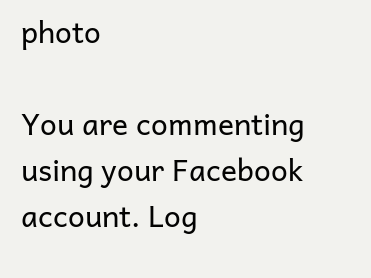photo

You are commenting using your Facebook account. Log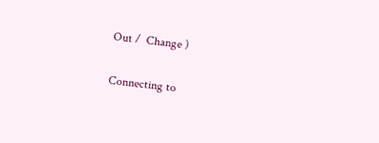Out /  Change )

Connecting to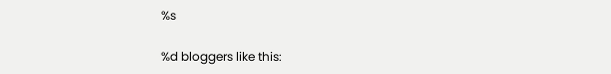%s

%d bloggers like this: